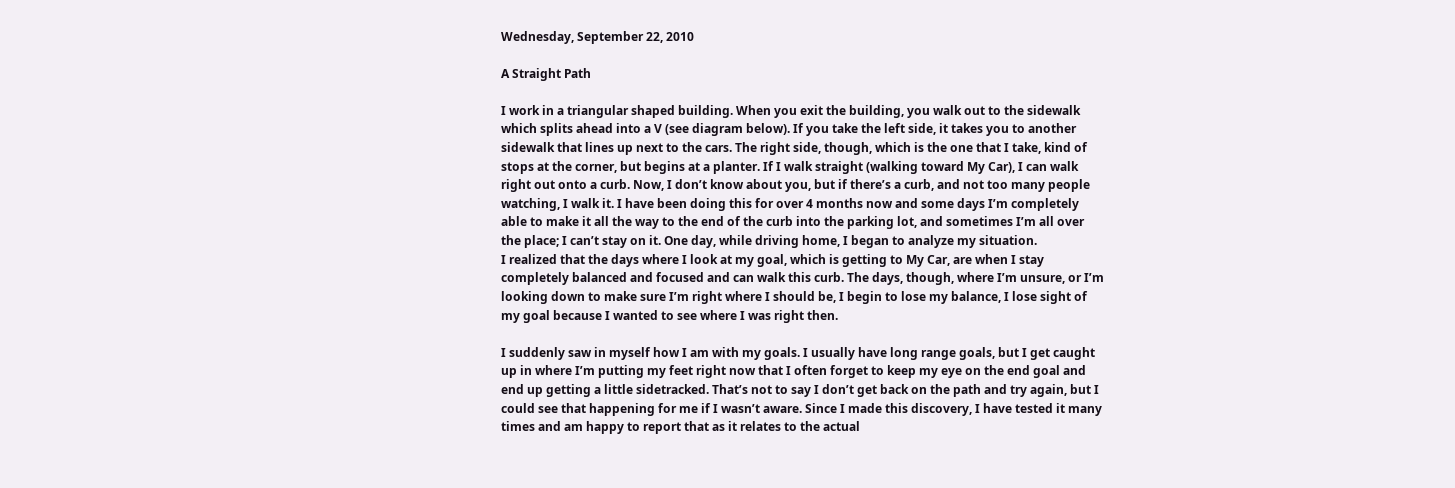Wednesday, September 22, 2010

A Straight Path

I work in a triangular shaped building. When you exit the building, you walk out to the sidewalk which splits ahead into a V (see diagram below). If you take the left side, it takes you to another sidewalk that lines up next to the cars. The right side, though, which is the one that I take, kind of stops at the corner, but begins at a planter. If I walk straight (walking toward My Car), I can walk right out onto a curb. Now, I don’t know about you, but if there’s a curb, and not too many people watching, I walk it. I have been doing this for over 4 months now and some days I’m completely able to make it all the way to the end of the curb into the parking lot, and sometimes I’m all over the place; I can’t stay on it. One day, while driving home, I began to analyze my situation.
I realized that the days where I look at my goal, which is getting to My Car, are when I stay completely balanced and focused and can walk this curb. The days, though, where I’m unsure, or I’m looking down to make sure I’m right where I should be, I begin to lose my balance, I lose sight of my goal because I wanted to see where I was right then.

I suddenly saw in myself how I am with my goals. I usually have long range goals, but I get caught up in where I’m putting my feet right now that I often forget to keep my eye on the end goal and end up getting a little sidetracked. That’s not to say I don’t get back on the path and try again, but I could see that happening for me if I wasn’t aware. Since I made this discovery, I have tested it many times and am happy to report that as it relates to the actual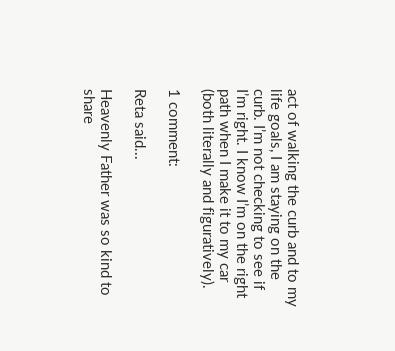act of walking the curb and to my life goals, I am staying on the curb. I’m not checking to see if I’m right. I know I’m on the right path when I make it to my car (both literally and figuratively).

1 comment:

Reta said...

Heavenly Father was so kind to share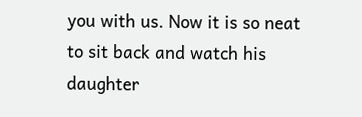you with us. Now it is so neat to sit back and watch his daughter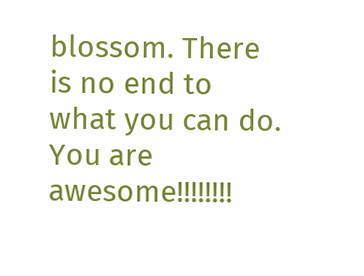blossom. There is no end to what you can do. You are awesome!!!!!!!!